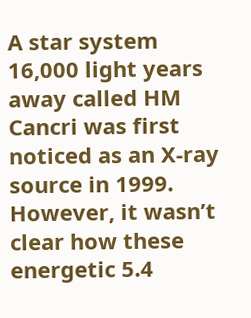A star system 16,000 light years away called HM Cancri was first noticed as an X-ray source in 1999. However, it wasn’t clear how these energetic 5.4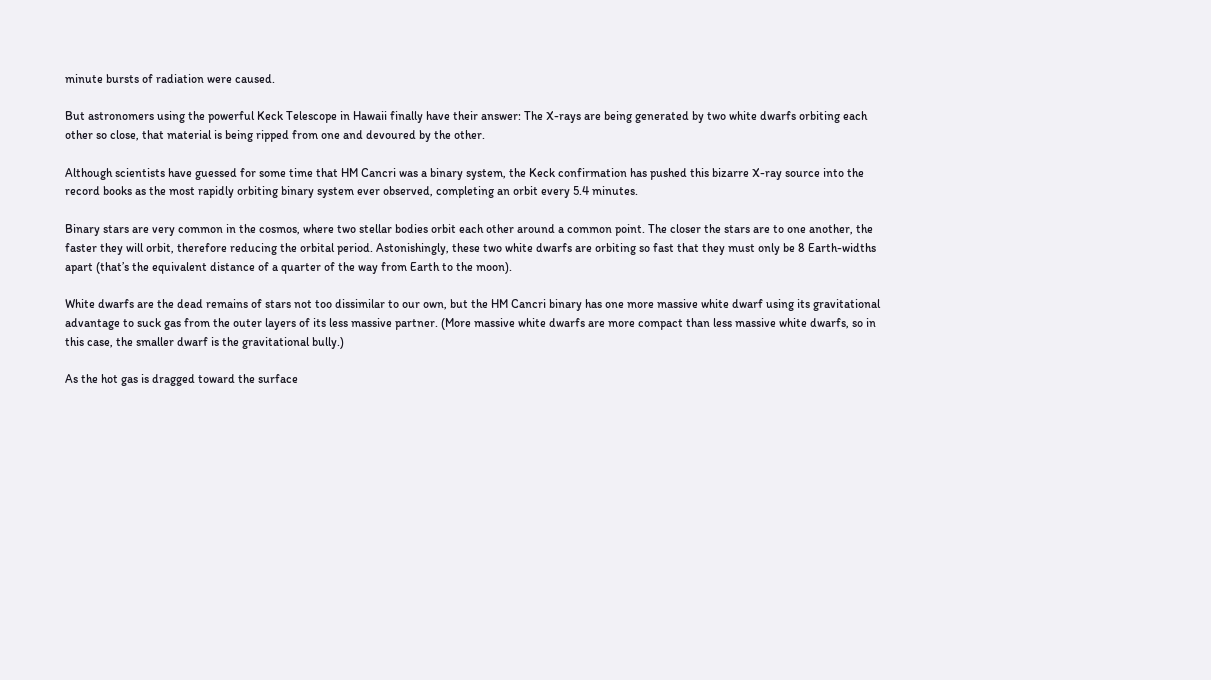minute bursts of radiation were caused.

But astronomers using the powerful Keck Telescope in Hawaii finally have their answer: The X-rays are being generated by two white dwarfs orbiting each other so close, that material is being ripped from one and devoured by the other.

Although scientists have guessed for some time that HM Cancri was a binary system, the Keck confirmation has pushed this bizarre X-ray source into the record books as the most rapidly orbiting binary system ever observed, completing an orbit every 5.4 minutes.

Binary stars are very common in the cosmos, where two stellar bodies orbit each other around a common point. The closer the stars are to one another, the faster they will orbit, therefore reducing the orbital period. Astonishingly, these two white dwarfs are orbiting so fast that they must only be 8 Earth-widths apart (that’s the equivalent distance of a quarter of the way from Earth to the moon).

White dwarfs are the dead remains of stars not too dissimilar to our own, but the HM Cancri binary has one more massive white dwarf using its gravitational advantage to suck gas from the outer layers of its less massive partner. (More massive white dwarfs are more compact than less massive white dwarfs, so in this case, the smaller dwarf is the gravitational bully.)

As the hot gas is dragged toward the surface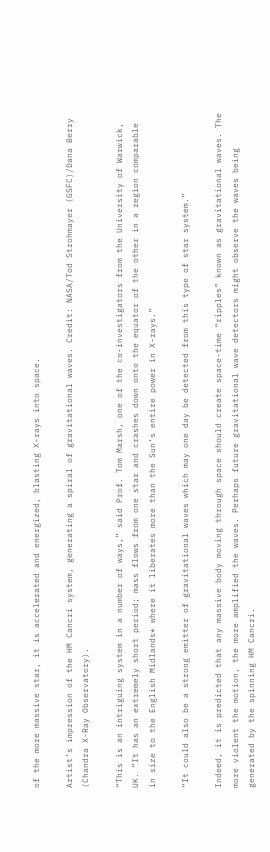of the more massive star, it is accelerated and energized, blasting X-rays into space.

Artist’s impression of the HM Cancri system, generating a spiral of gravitational waves. Credit: NASA/Tod Strohmayer (GSFC)/Dana Berry (Chandra X-Ray Observatory).

“This is an intriguing system in a number of ways,” said Prof. Tom Marsh, one of the co-investigators from the University of Warwick, UK. “It has an extremely short period; mass flows from one star and crashes down onto the equator of the other in a region comparable in size to the English Midlands* where it liberates more than the Sun’s entire power in X-rays.”

“It could also be a strong emitter of gravitational waves which may one day be detected from this type of star system.”

Indeed, it is predicted that any massive body moving through space should create space-time “ripples” known as gravitational waves. The more violent the motion, the more amplified the waves. Perhaps future gravitational wave detectors might observe the waves being generated by the spinning HM Cancri.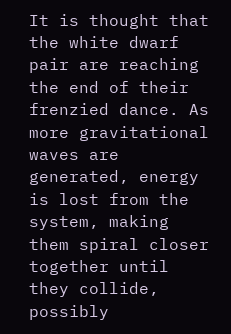It is thought that the white dwarf pair are reaching the end of their frenzied dance. As more gravitational waves are generated, energy is lost from the system, making them spiral closer together until they collide, possibly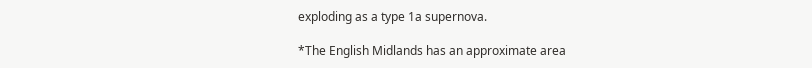exploding as a type 1a supernova.

*The English Midlands has an approximate area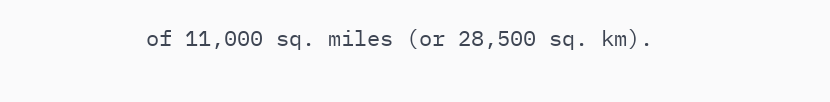of 11,000 sq. miles (or 28,500 sq. km).